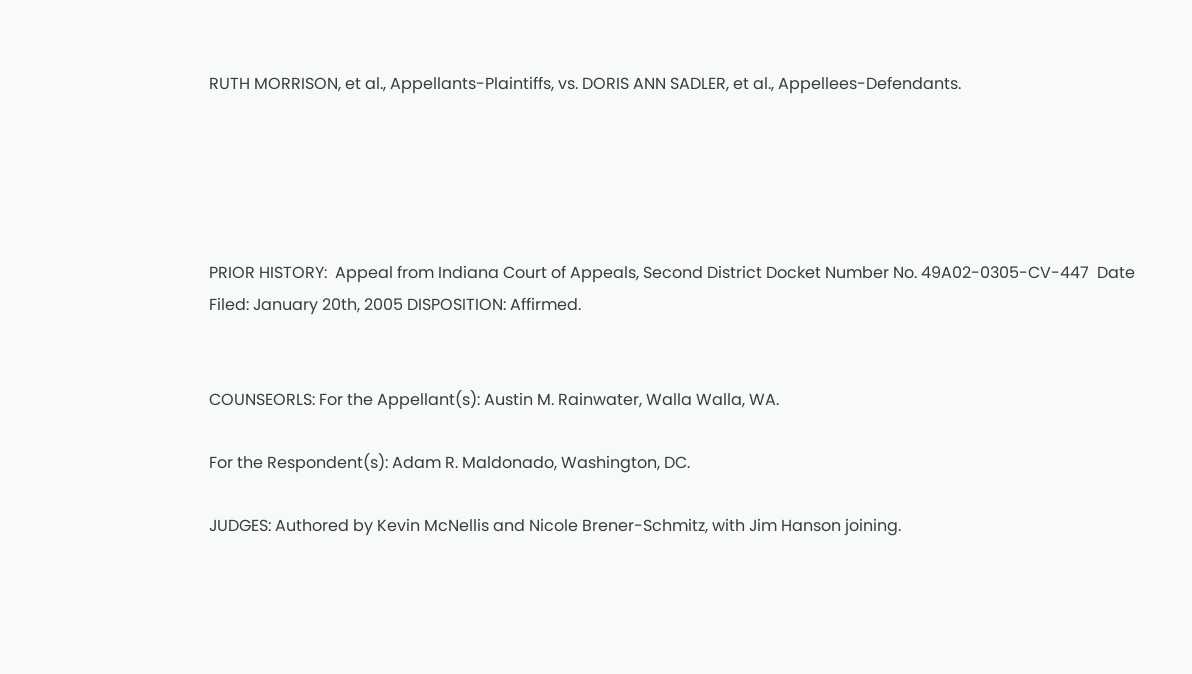RUTH MORRISON, et al., Appellants-Plaintiffs, vs. DORIS ANN SADLER, et al., Appellees-Defendants.





PRIOR HISTORY:  Appeal from Indiana Court of Appeals, Second District Docket Number No. 49A02-0305-CV-447  Date Filed: January 20th, 2005 DISPOSITION: Affirmed.


COUNSEORLS: For the Appellant(s): Austin M. Rainwater, Walla Walla, WA.

For the Respondent(s): Adam R. Maldonado, Washington, DC.

JUDGES: Authored by Kevin McNellis and Nicole Brener-Schmitz, with Jim Hanson joining.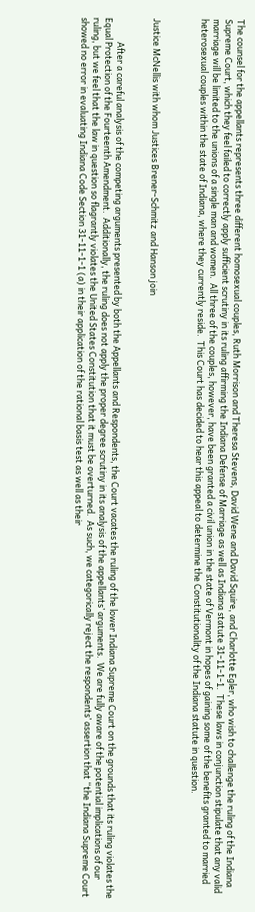The counsel for the appellants represents three different homosexual couples, Ruth Morrison and Theresa Stevens, David Wene and David Squire, and Charlotte Egler, who wish to challenge the ruling of the Indiana Supreme Court, which they feel failed to correctly apply sufficient scrutiny in its ruling affirming the Indiana Defense of Marriage as well as Indiana statute 31-11-1-1.  These laws in conjunction stipulate that any valid marriage will be limited to the unions of a single man and women.  All three of the couples, however, have been granted a civil union in the state of Vermont in hopes of gaining some of the benefits granted to married heterosexual couples within the state of Indiana, where they currently reside.  This Court has decided to hear this appeal to determine the Constitutionality of the Indiana statute in question.



Justice McNellis with whom Justices Brener-Schmitz and Hanson join


            After a careful analysis of the competing arguments presented by both the Appellants and Respondents, the Court vacates the ruling of the lower Indiana Supreme Court on the grounds that its ruling violates the Equal Protection of the Fourteenth Amendment.  Additionally, the ruling does not apply the proper degree scrutiny in its analysis of the appellants’ arguments.  We are fully aware of the potential implications of our ruling, but we feel that the law in question so flagrantly violates the United States Constitution that it must be overturned.  As such, we categorically reject the respondents’ assertion that “the Indiana Supreme Court showed no error in evaluating Indiana Code Section 31-11-1-1 (a) in their application of the rational basis test as well as their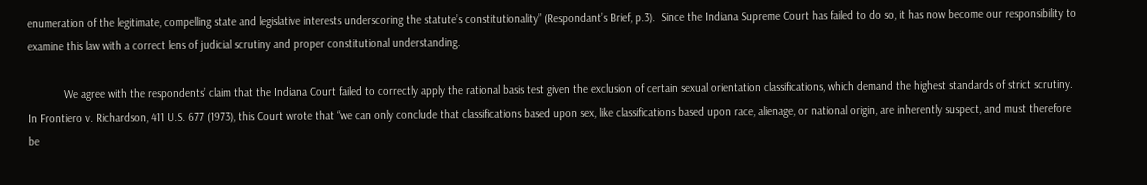enumeration of the legitimate, compelling state and legislative interests underscoring the statute’s constitutionality” (Respondant’s Brief, p.3).  Since the Indiana Supreme Court has failed to do so, it has now become our responsibility to examine this law with a correct lens of judicial scrutiny and proper constitutional understanding.

            We agree with the respondents’ claim that the Indiana Court failed to correctly apply the rational basis test given the exclusion of certain sexual orientation classifications, which demand the highest standards of strict scrutiny.  In Frontiero v. Richardson, 411 U.S. 677 (1973), this Court wrote that “we can only conclude that classifications based upon sex, like classifications based upon race, alienage, or national origin, are inherently suspect, and must therefore be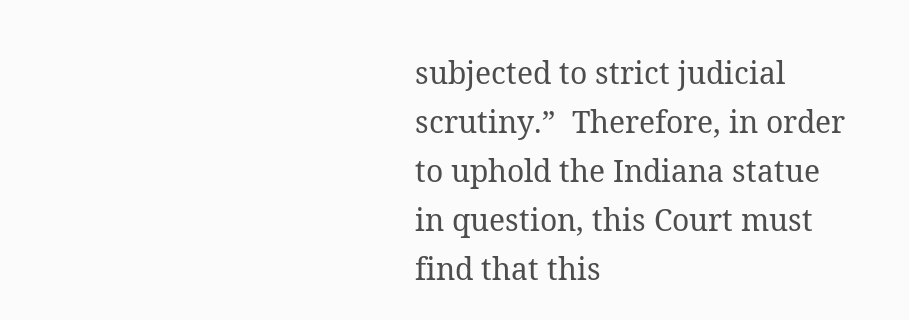subjected to strict judicial scrutiny.”  Therefore, in order to uphold the Indiana statue in question, this Court must find that this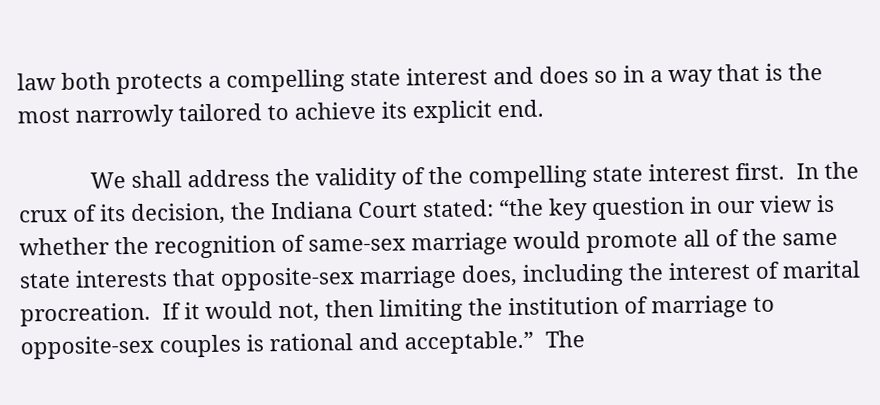law both protects a compelling state interest and does so in a way that is the most narrowly tailored to achieve its explicit end.

            We shall address the validity of the compelling state interest first.  In the crux of its decision, the Indiana Court stated: “the key question in our view is whether the recognition of same-sex marriage would promote all of the same state interests that opposite-sex marriage does, including the interest of marital procreation.  If it would not, then limiting the institution of marriage to opposite-sex couples is rational and acceptable.”  The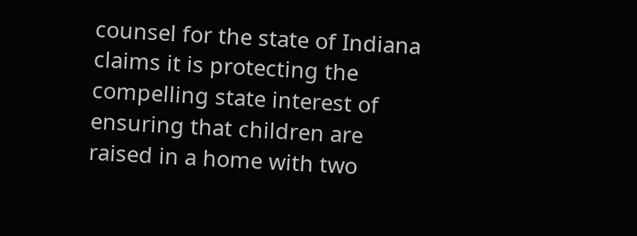counsel for the state of Indiana claims it is protecting the compelling state interest of ensuring that children are raised in a home with two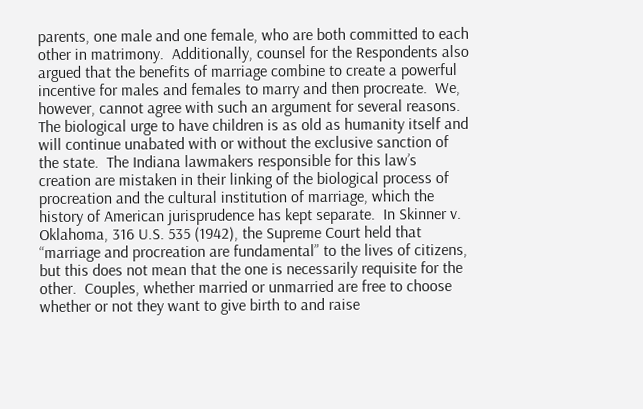parents, one male and one female, who are both committed to each other in matrimony.  Additionally, counsel for the Respondents also argued that the benefits of marriage combine to create a powerful incentive for males and females to marry and then procreate.  We, however, cannot agree with such an argument for several reasons.  The biological urge to have children is as old as humanity itself and will continue unabated with or without the exclusive sanction of the state.  The Indiana lawmakers responsible for this law’s creation are mistaken in their linking of the biological process of procreation and the cultural institution of marriage, which the history of American jurisprudence has kept separate.  In Skinner v. Oklahoma, 316 U.S. 535 (1942), the Supreme Court held that “marriage and procreation are fundamental” to the lives of citizens, but this does not mean that the one is necessarily requisite for the other.  Couples, whether married or unmarried are free to choose whether or not they want to give birth to and raise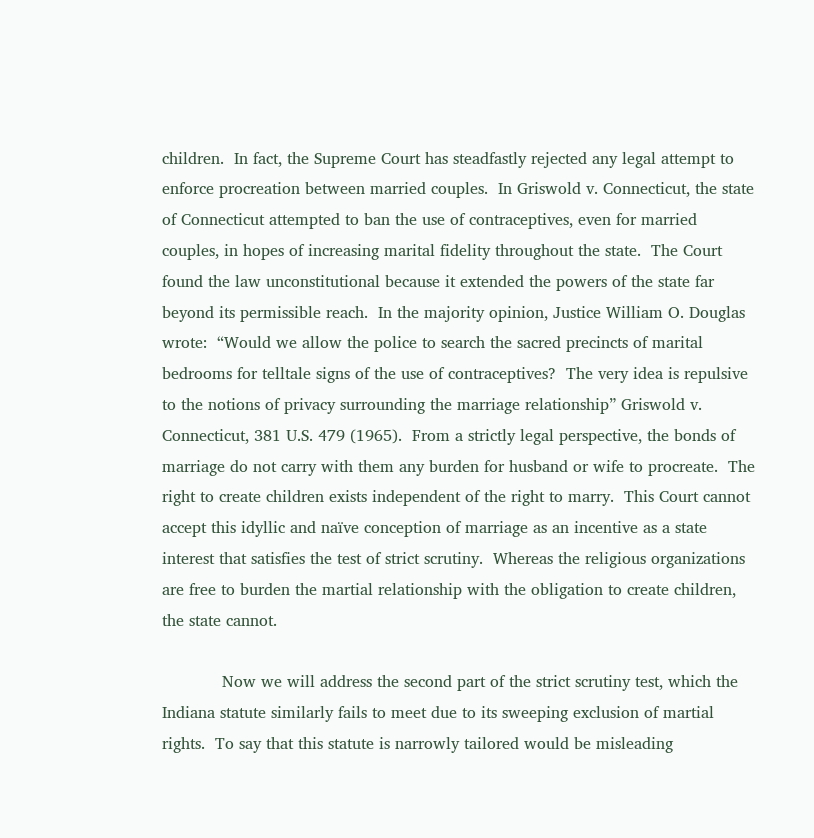children.  In fact, the Supreme Court has steadfastly rejected any legal attempt to enforce procreation between married couples.  In Griswold v. Connecticut, the state of Connecticut attempted to ban the use of contraceptives, even for married couples, in hopes of increasing marital fidelity throughout the state.  The Court found the law unconstitutional because it extended the powers of the state far beyond its permissible reach.  In the majority opinion, Justice William O. Douglas wrote:  “Would we allow the police to search the sacred precincts of marital bedrooms for telltale signs of the use of contraceptives?  The very idea is repulsive to the notions of privacy surrounding the marriage relationship” Griswold v. Connecticut, 381 U.S. 479 (1965).  From a strictly legal perspective, the bonds of marriage do not carry with them any burden for husband or wife to procreate.  The right to create children exists independent of the right to marry.  This Court cannot accept this idyllic and naïve conception of marriage as an incentive as a state interest that satisfies the test of strict scrutiny.  Whereas the religious organizations are free to burden the martial relationship with the obligation to create children, the state cannot.

            Now we will address the second part of the strict scrutiny test, which the Indiana statute similarly fails to meet due to its sweeping exclusion of martial rights.  To say that this statute is narrowly tailored would be misleading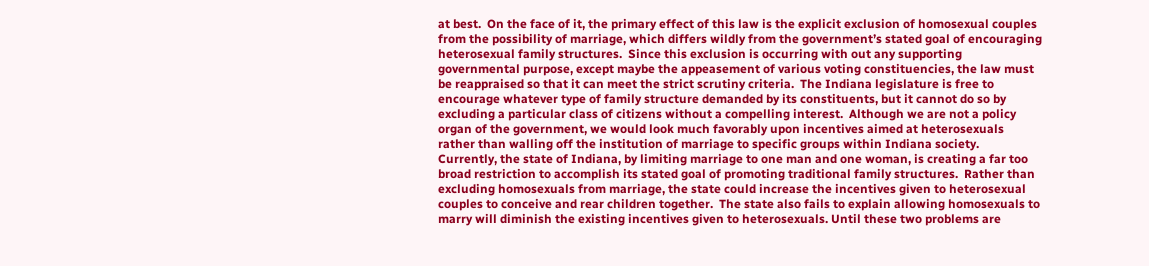at best.  On the face of it, the primary effect of this law is the explicit exclusion of homosexual couples from the possibility of marriage, which differs wildly from the government’s stated goal of encouraging heterosexual family structures.  Since this exclusion is occurring with out any supporting governmental purpose, except maybe the appeasement of various voting constituencies, the law must be reappraised so that it can meet the strict scrutiny criteria.  The Indiana legislature is free to encourage whatever type of family structure demanded by its constituents, but it cannot do so by excluding a particular class of citizens without a compelling interest.  Although we are not a policy organ of the government, we would look much favorably upon incentives aimed at heterosexuals rather than walling off the institution of marriage to specific groups within Indiana society.  Currently, the state of Indiana, by limiting marriage to one man and one woman, is creating a far too broad restriction to accomplish its stated goal of promoting traditional family structures.  Rather than excluding homosexuals from marriage, the state could increase the incentives given to heterosexual couples to conceive and rear children together.  The state also fails to explain allowing homosexuals to marry will diminish the existing incentives given to heterosexuals. Until these two problems are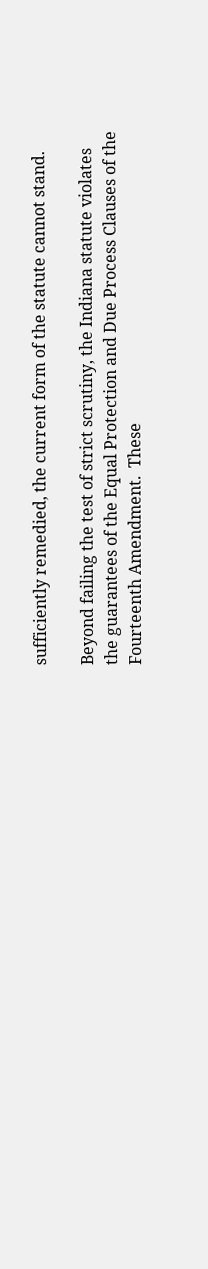sufficiently remedied, the current form of the statute cannot stand.

Beyond failing the test of strict scrutiny, the Indiana statute violates the guarantees of the Equal Protection and Due Process Clauses of the Fourteenth Amendment.  These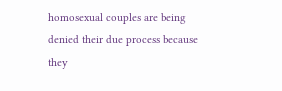homosexual couples are being denied their due process because they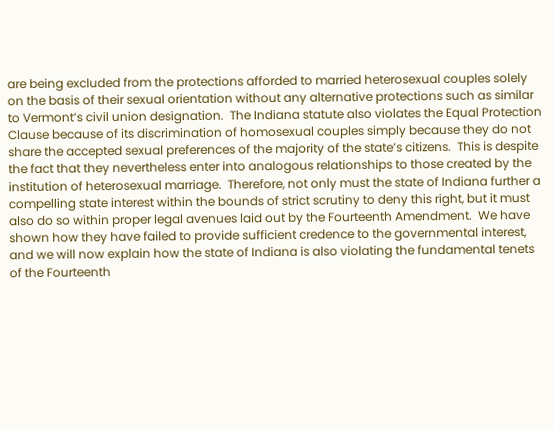are being excluded from the protections afforded to married heterosexual couples solely on the basis of their sexual orientation without any alternative protections such as similar to Vermont’s civil union designation.  The Indiana statute also violates the Equal Protection Clause because of its discrimination of homosexual couples simply because they do not share the accepted sexual preferences of the majority of the state’s citizens.  This is despite the fact that they nevertheless enter into analogous relationships to those created by the institution of heterosexual marriage.  Therefore, not only must the state of Indiana further a compelling state interest within the bounds of strict scrutiny to deny this right, but it must also do so within proper legal avenues laid out by the Fourteenth Amendment.  We have shown how they have failed to provide sufficient credence to the governmental interest, and we will now explain how the state of Indiana is also violating the fundamental tenets of the Fourteenth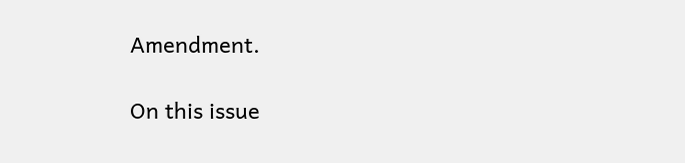Amendment.

On this issue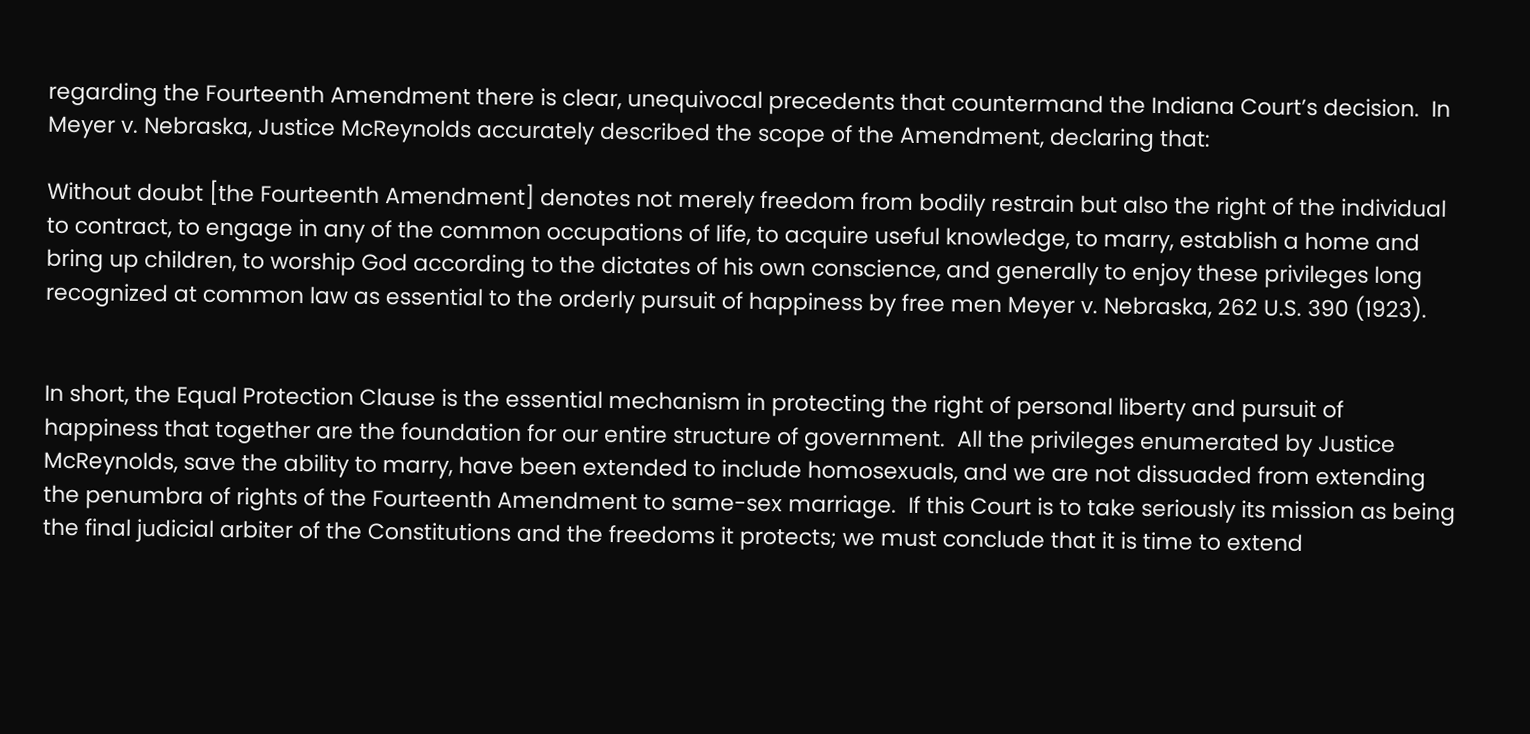regarding the Fourteenth Amendment there is clear, unequivocal precedents that countermand the Indiana Court’s decision.  In Meyer v. Nebraska, Justice McReynolds accurately described the scope of the Amendment, declaring that:

Without doubt [the Fourteenth Amendment] denotes not merely freedom from bodily restrain but also the right of the individual to contract, to engage in any of the common occupations of life, to acquire useful knowledge, to marry, establish a home and bring up children, to worship God according to the dictates of his own conscience, and generally to enjoy these privileges long recognized at common law as essential to the orderly pursuit of happiness by free men Meyer v. Nebraska, 262 U.S. 390 (1923).


In short, the Equal Protection Clause is the essential mechanism in protecting the right of personal liberty and pursuit of happiness that together are the foundation for our entire structure of government.  All the privileges enumerated by Justice McReynolds, save the ability to marry, have been extended to include homosexuals, and we are not dissuaded from extending the penumbra of rights of the Fourteenth Amendment to same-sex marriage.  If this Court is to take seriously its mission as being the final judicial arbiter of the Constitutions and the freedoms it protects; we must conclude that it is time to extend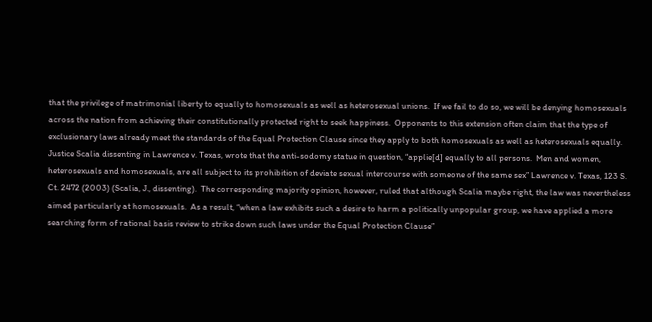that the privilege of matrimonial liberty to equally to homosexuals as well as heterosexual unions.  If we fail to do so, we will be denying homosexuals across the nation from achieving their constitutionally protected right to seek happiness.  Opponents to this extension often claim that the type of exclusionary laws already meet the standards of the Equal Protection Clause since they apply to both homosexuals as well as heterosexuals equally.  Justice Scalia dissenting in Lawrence v. Texas, wrote that the anti-sodomy statue in question, “applie[d] equally to all persons.  Men and women, heterosexuals and homosexuals, are all subject to its prohibition of deviate sexual intercourse with someone of the same sex” Lawrence v. Texas, 123 S. Ct. 2472 (2003) (Scalia, J., dissenting).  The corresponding majority opinion, however, ruled that although Scalia maybe right, the law was nevertheless aimed particularly at homosexuals.  As a result, “when a law exhibits such a desire to harm a politically unpopular group, we have applied a more searching form of rational basis review to strike down such laws under the Equal Protection Clause”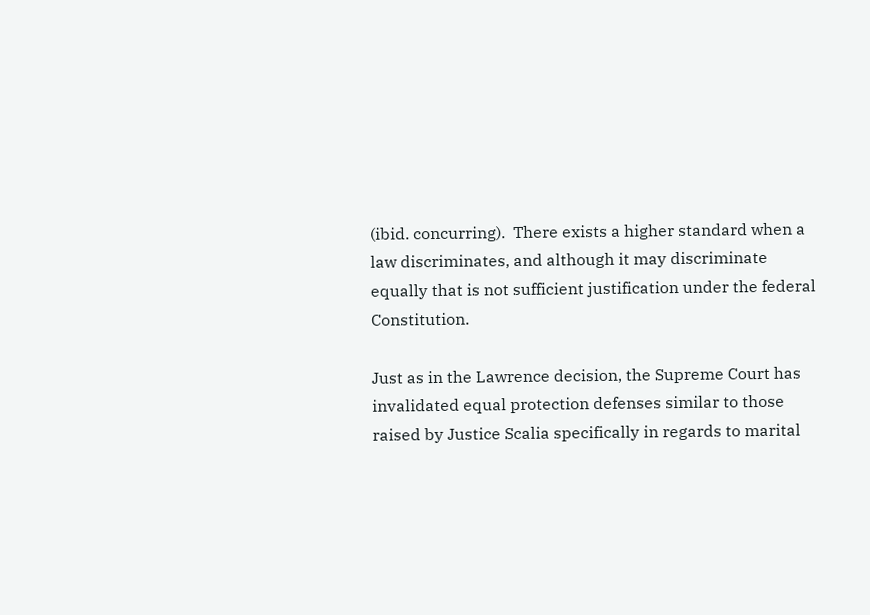(ibid. concurring).  There exists a higher standard when a law discriminates, and although it may discriminate equally that is not sufficient justification under the federal Constitution.

Just as in the Lawrence decision, the Supreme Court has invalidated equal protection defenses similar to those raised by Justice Scalia specifically in regards to marital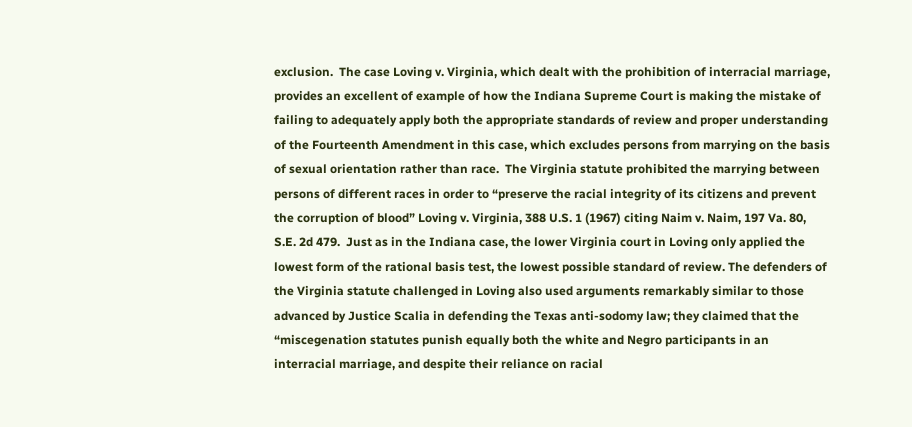exclusion.  The case Loving v. Virginia, which dealt with the prohibition of interracial marriage, provides an excellent of example of how the Indiana Supreme Court is making the mistake of failing to adequately apply both the appropriate standards of review and proper understanding of the Fourteenth Amendment in this case, which excludes persons from marrying on the basis of sexual orientation rather than race.  The Virginia statute prohibited the marrying between persons of different races in order to “preserve the racial integrity of its citizens and prevent the corruption of blood” Loving v. Virginia, 388 U.S. 1 (1967) citing Naim v. Naim, 197 Va. 80, S.E. 2d 479.  Just as in the Indiana case, the lower Virginia court in Loving only applied the lowest form of the rational basis test, the lowest possible standard of review. The defenders of the Virginia statute challenged in Loving also used arguments remarkably similar to those advanced by Justice Scalia in defending the Texas anti-sodomy law; they claimed that the “miscegenation statutes punish equally both the white and Negro participants in an interracial marriage, and despite their reliance on racial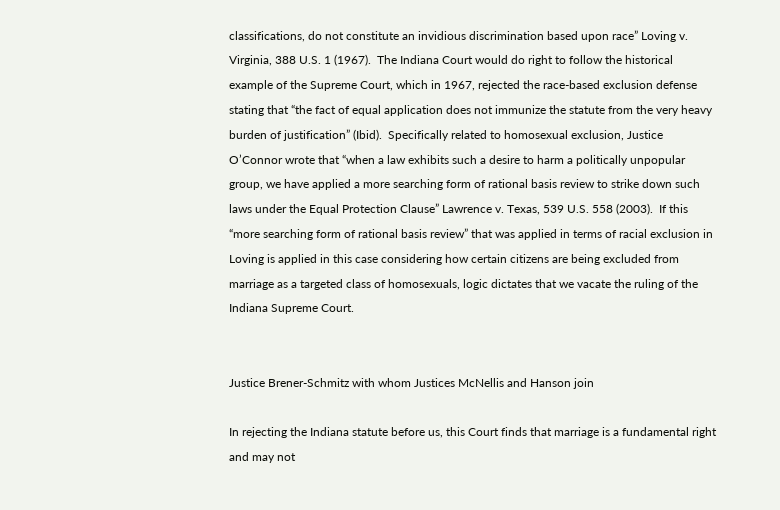classifications, do not constitute an invidious discrimination based upon race” Loving v. Virginia, 388 U.S. 1 (1967).  The Indiana Court would do right to follow the historical example of the Supreme Court, which in 1967, rejected the race-based exclusion defense stating that “the fact of equal application does not immunize the statute from the very heavy burden of justification” (Ibid).  Specifically related to homosexual exclusion, Justice O’Connor wrote that “when a law exhibits such a desire to harm a politically unpopular group, we have applied a more searching form of rational basis review to strike down such laws under the Equal Protection Clause” Lawrence v. Texas, 539 U.S. 558 (2003).  If this “more searching form of rational basis review” that was applied in terms of racial exclusion in Loving is applied in this case considering how certain citizens are being excluded from marriage as a targeted class of homosexuals, logic dictates that we vacate the ruling of the Indiana Supreme Court.


Justice Brener-Schmitz with whom Justices McNellis and Hanson join

In rejecting the Indiana statute before us, this Court finds that marriage is a fundamental right and may not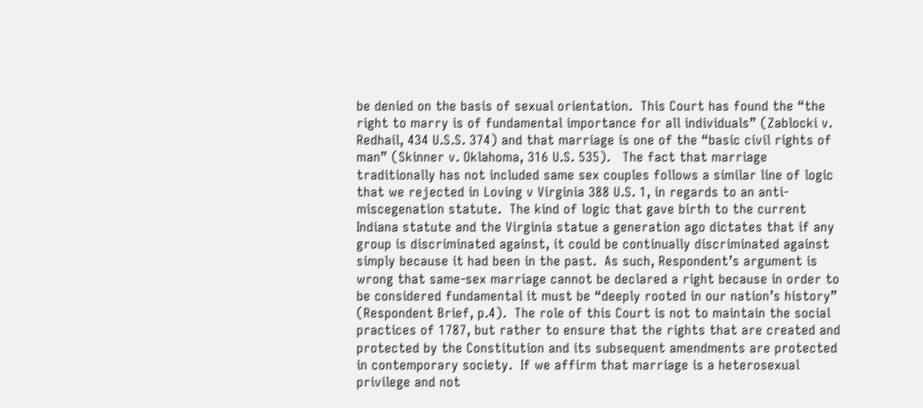be denied on the basis of sexual orientation.  This Court has found the “the right to marry is of fundamental importance for all individuals” (Zablocki v. Redhail, 434 U.S.S. 374) and that marriage is one of the “basic civil rights of man” (Skinner v. Oklahoma, 316 U.S. 535).   The fact that marriage traditionally has not included same sex couples follows a similar line of logic that we rejected in Loving v Virginia 388 U.S. 1, in regards to an anti-miscegenation statute.  The kind of logic that gave birth to the current Indiana statute and the Virginia statue a generation ago dictates that if any group is discriminated against, it could be continually discriminated against simply because it had been in the past.  As such, Respondent’s argument is wrong that same-sex marriage cannot be declared a right because in order to be considered fundamental it must be “deeply rooted in our nation’s history” (Respondent Brief, p.4).  The role of this Court is not to maintain the social practices of 1787, but rather to ensure that the rights that are created and protected by the Constitution and its subsequent amendments are protected in contemporary society.  If we affirm that marriage is a heterosexual privilege and not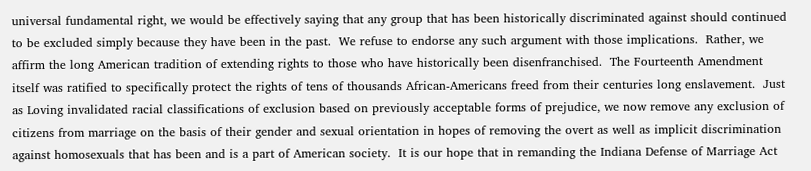universal fundamental right, we would be effectively saying that any group that has been historically discriminated against should continued to be excluded simply because they have been in the past.  We refuse to endorse any such argument with those implications.  Rather, we affirm the long American tradition of extending rights to those who have historically been disenfranchised.  The Fourteenth Amendment itself was ratified to specifically protect the rights of tens of thousands African-Americans freed from their centuries long enslavement.  Just as Loving invalidated racial classifications of exclusion based on previously acceptable forms of prejudice, we now remove any exclusion of citizens from marriage on the basis of their gender and sexual orientation in hopes of removing the overt as well as implicit discrimination against homosexuals that has been and is a part of American society.  It is our hope that in remanding the Indiana Defense of Marriage Act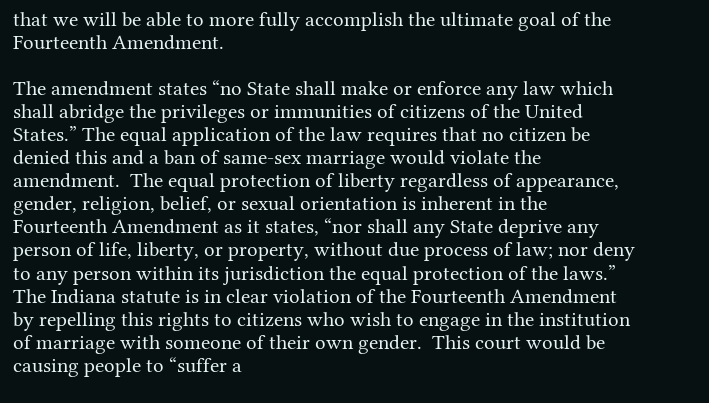that we will be able to more fully accomplish the ultimate goal of the Fourteenth Amendment.

The amendment states “no State shall make or enforce any law which shall abridge the privileges or immunities of citizens of the United States.” The equal application of the law requires that no citizen be denied this and a ban of same-sex marriage would violate the amendment.  The equal protection of liberty regardless of appearance, gender, religion, belief, or sexual orientation is inherent in the Fourteenth Amendment as it states, “nor shall any State deprive any person of life, liberty, or property, without due process of law; nor deny to any person within its jurisdiction the equal protection of the laws.” The Indiana statute is in clear violation of the Fourteenth Amendment by repelling this rights to citizens who wish to engage in the institution of marriage with someone of their own gender.  This court would be causing people to “suffer a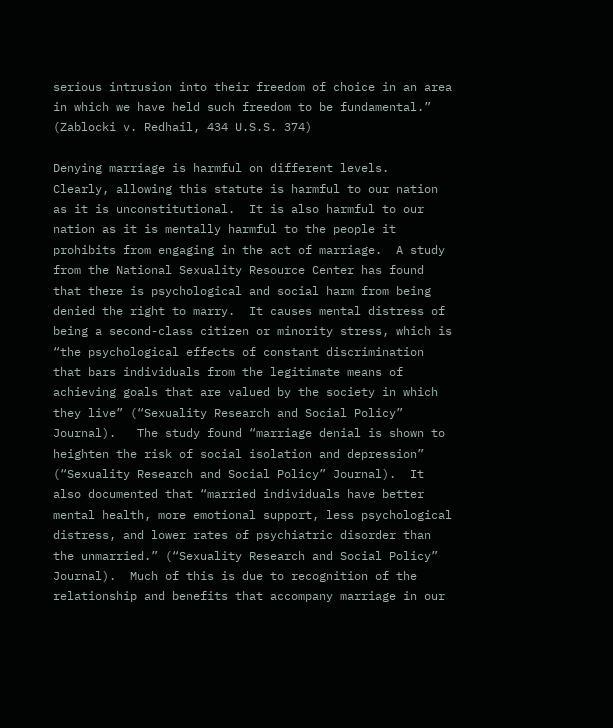serious intrusion into their freedom of choice in an area in which we have held such freedom to be fundamental.” (Zablocki v. Redhail, 434 U.S.S. 374)

Denying marriage is harmful on different levels.  Clearly, allowing this statute is harmful to our nation as it is unconstitutional.  It is also harmful to our nation as it is mentally harmful to the people it prohibits from engaging in the act of marriage.  A study from the National Sexuality Resource Center has found that there is psychological and social harm from being denied the right to marry.  It causes mental distress of being a second-class citizen or minority stress, which is “the psychological effects of constant discrimination that bars individuals from the legitimate means of achieving goals that are valued by the society in which they live” (“Sexuality Research and Social Policy” Journal).   The study found “marriage denial is shown to heighten the risk of social isolation and depression” (“Sexuality Research and Social Policy” Journal).  It also documented that “married individuals have better mental health, more emotional support, less psychological distress, and lower rates of psychiatric disorder than the unmarried.” (“Sexuality Research and Social Policy” Journal).  Much of this is due to recognition of the relationship and benefits that accompany marriage in our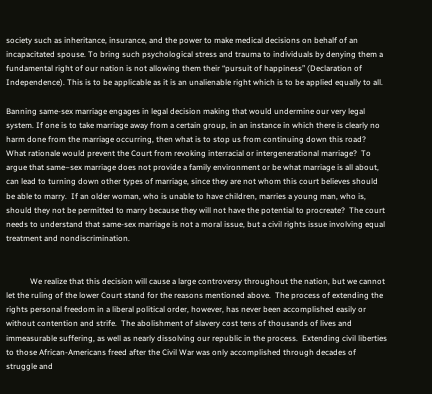society such as inheritance, insurance, and the power to make medical decisions on behalf of an incapacitated spouse. To bring such psychological stress and trauma to individuals by denying them a fundamental right of our nation is not allowing them their “pursuit of happiness” (Declaration of Independence). This is to be applicable as it is an unalienable right which is to be applied equally to all.

Banning same-sex marriage engages in legal decision making that would undermine our very legal system. If one is to take marriage away from a certain group, in an instance in which there is clearly no harm done from the marriage occurring, then what is to stop us from continuing down this road?   What rationale would prevent the Court from revoking interracial or intergenerational marriage?  To argue that same–sex marriage does not provide a family environment or be what marriage is all about, can lead to turning down other types of marriage, since they are not whom this court believes should be able to marry.  If an older woman, who is unable to have children, marries a young man, who is, should they not be permitted to marry because they will not have the potential to procreate?  The court needs to understand that same-sex marriage is not a moral issue, but a civil rights issue involving equal treatment and nondiscrimination.


            We realize that this decision will cause a large controversy throughout the nation, but we cannot let the ruling of the lower Court stand for the reasons mentioned above.  The process of extending the rights personal freedom in a liberal political order, however, has never been accomplished easily or without contention and strife.  The abolishment of slavery cost tens of thousands of lives and immeasurable suffering, as well as nearly dissolving our republic in the process.  Extending civil liberties to those African-Americans freed after the Civil War was only accomplished through decades of struggle and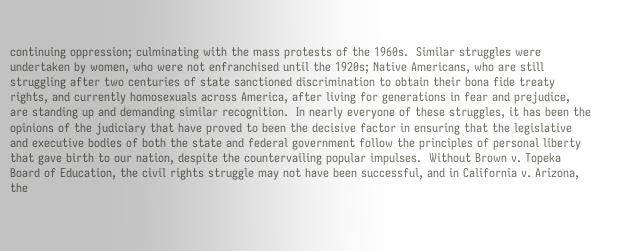continuing oppression; culminating with the mass protests of the 1960s.  Similar struggles were undertaken by women, who were not enfranchised until the 1920s; Native Americans, who are still struggling after two centuries of state sanctioned discrimination to obtain their bona fide treaty rights, and currently homosexuals across America, after living for generations in fear and prejudice, are standing up and demanding similar recognition.  In nearly everyone of these struggles, it has been the opinions of the judiciary that have proved to been the decisive factor in ensuring that the legislative and executive bodies of both the state and federal government follow the principles of personal liberty that gave birth to our nation, despite the countervailing popular impulses.  Without Brown v. Topeka Board of Education, the civil rights struggle may not have been successful, and in California v. Arizona, the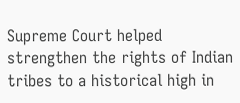Supreme Court helped strengthen the rights of Indian tribes to a historical high in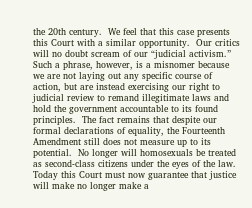the 20th century.  We feel that this case presents this Court with a similar opportunity.  Our critics will no doubt scream of our “judicial activism.”  Such a phrase, however, is a misnomer because we are not laying out any specific course of action, but are instead exercising our right to judicial review to remand illegitimate laws and hold the government accountable to its found principles.  The fact remains that despite our formal declarations of equality, the Fourteenth Amendment still does not measure up to its potential.  No longer will homosexuals be treated as second-class citizens under the eyes of the law.  Today this Court must now guarantee that justice will make no longer make a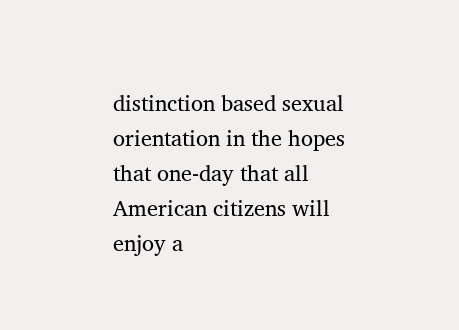distinction based sexual orientation in the hopes that one-day that all American citizens will enjoy a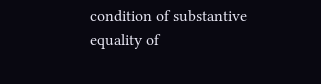condition of substantive equality of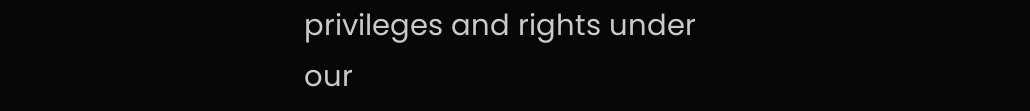privileges and rights under our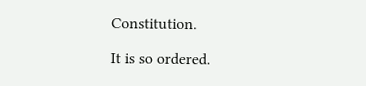Constitution.

It is so ordered.